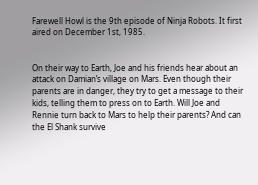Farewell Howl is the 9th episode of Ninja Robots. It first aired on December 1st, 1985.


On their way to Earth, Joe and his friends hear about an attack on Damian’s village on Mars. Even though their parents are in danger, they try to get a message to their kids, telling them to press on to Earth. Will Joe and Rennie turn back to Mars to help their parents? And can the El Shank survive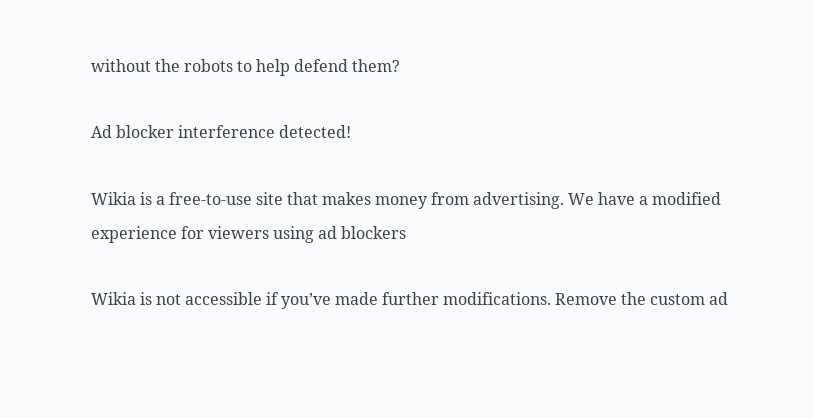without the robots to help defend them?

Ad blocker interference detected!

Wikia is a free-to-use site that makes money from advertising. We have a modified experience for viewers using ad blockers

Wikia is not accessible if you’ve made further modifications. Remove the custom ad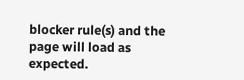blocker rule(s) and the page will load as expected.